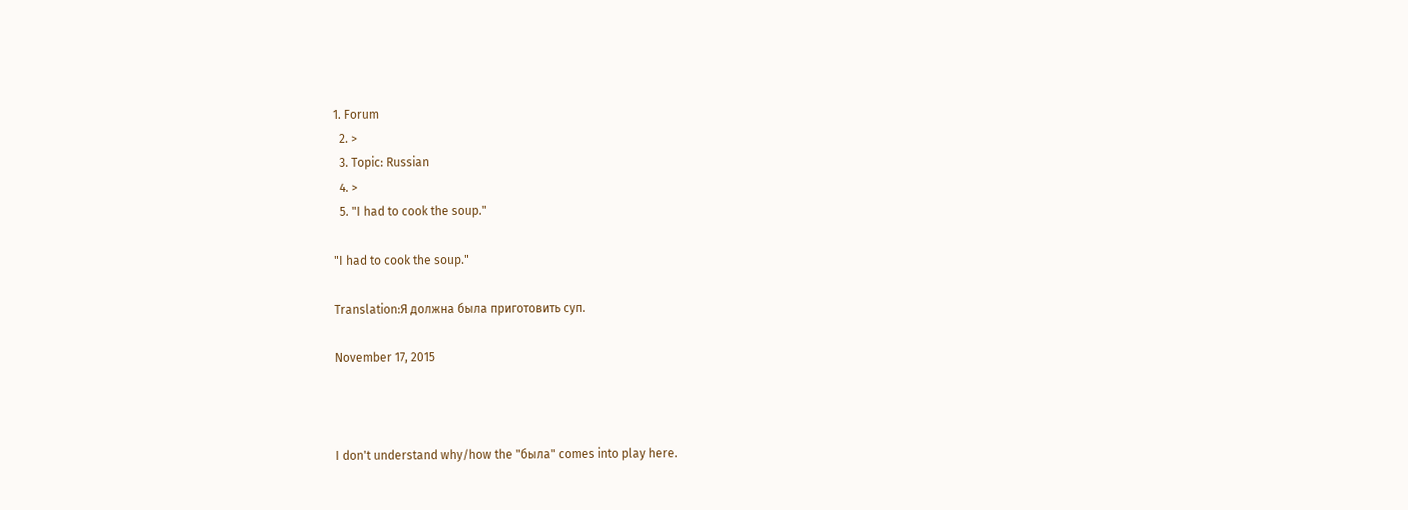1. Forum
  2. >
  3. Topic: Russian
  4. >
  5. "I had to cook the soup."

"I had to cook the soup."

Translation:Я должна была приготовить суп.

November 17, 2015



I don't understand why/how the "была" comes into play here.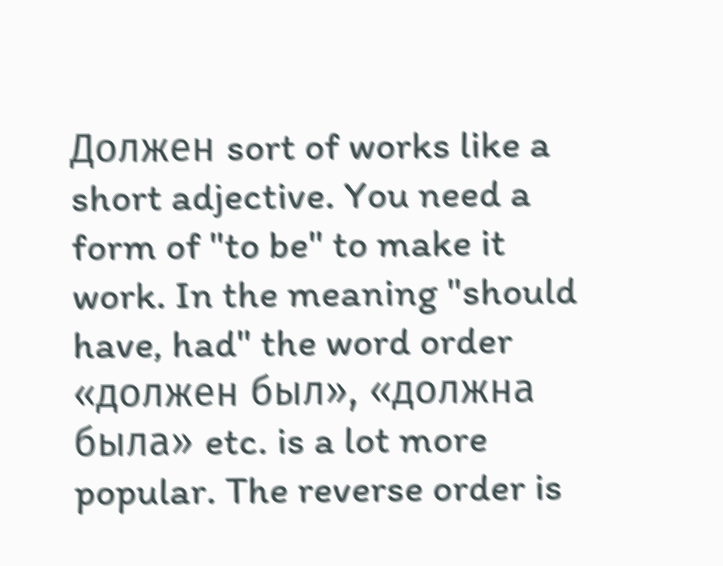Должен sort of works like a short adjective. You need a form of "to be" to make it work. In the meaning "should have, had" the word order «должен был», «должна была» etc. is a lot more popular. The reverse order is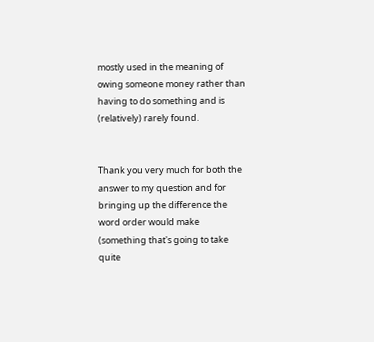mostly used in the meaning of owing someone money rather than having to do something and is (relatively) rarely found.


Thank you very much for both the answer to my question and for bringing up the difference the word order would make (something that's going to take quite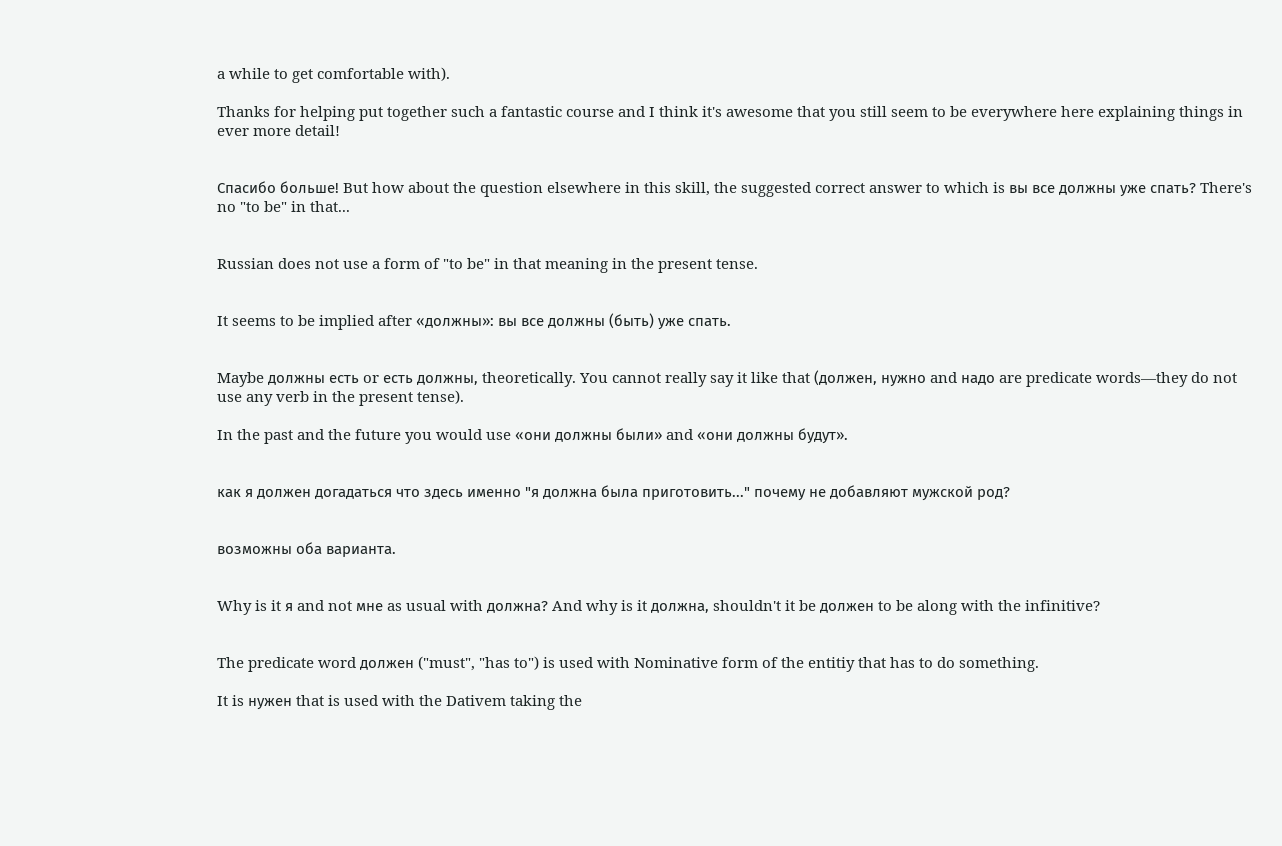a while to get comfortable with).

Thanks for helping put together such a fantastic course and I think it's awesome that you still seem to be everywhere here explaining things in ever more detail!


Спасибо больше! But how about the question elsewhere in this skill, the suggested correct answer to which is вы все должны уже спать? There's no "to be" in that...


Russian does not use a form of "to be" in that meaning in the present tense.


It seems to be implied after «должны»: вы все должны (быть) уже спать.


Maybe должны есть or есть должны, theoretically. You cannot really say it like that (должен, нужно and надо are predicate words—they do not use any verb in the present tense).

In the past and the future you would use «они должны были» and «они должны будут».


как я должен догадаться что здесь именно "я должна была приготовить..." почему не добавляют мужской род?


возможны оба варианта.


Why is it я and not мне as usual with должна? And why is it должна, shouldn't it be должен to be along with the infinitive?


The predicate word должен ("must", "has to") is used with Nominative form of the entitiy that has to do something.

It is нужен that is used with the Dativem taking the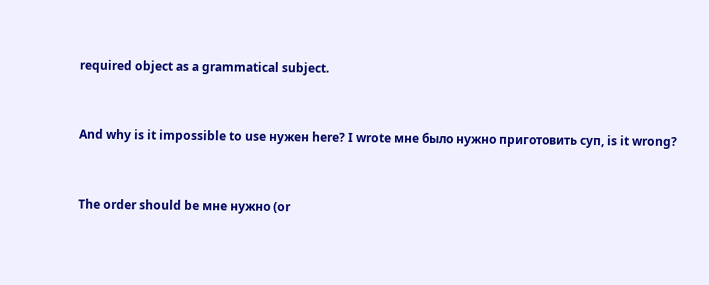required object as a grammatical subject.


And why is it impossible to use нужен here? I wrote мне было нужно приготовить суп, is it wrong?


The order should be мне нужно (or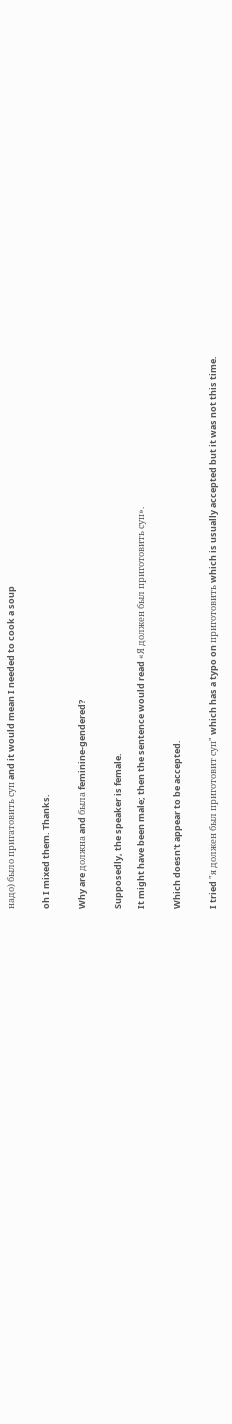надо) было пригатовить суп and it would mean I needed to cook a soup


oh I mixed them. Thanks.


Why are должна and была feminine-gendered?


Supposedly, the speaker is female.

It might have been male; then the sentence would read «Я должен был приготовить суп».


Which doesn't appear to be accepted.


I tried "я должен был приготовит суп" which has a typo on приготовить which is usually accepted but it was not this time.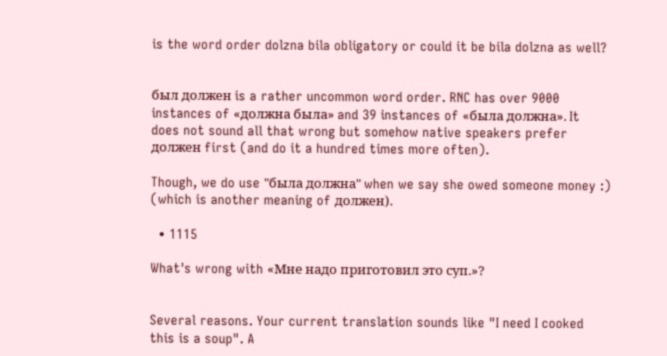is the word order dolzna bila obligatory or could it be bila dolzna as well?


был должен is a rather uncommon word order. RNC has over 9000 instances of «должна была» and 39 instances of «была должна». It does not sound all that wrong but somehow native speakers prefer должен first (and do it a hundred times more often).

Though, we do use "была должна" when we say she owed someone money :) (which is another meaning of должен).

  • 1115

What's wrong with «Мне надо приготовил это суп.»?


Several reasons. Your current translation sounds like "I need I cooked this is a soup". A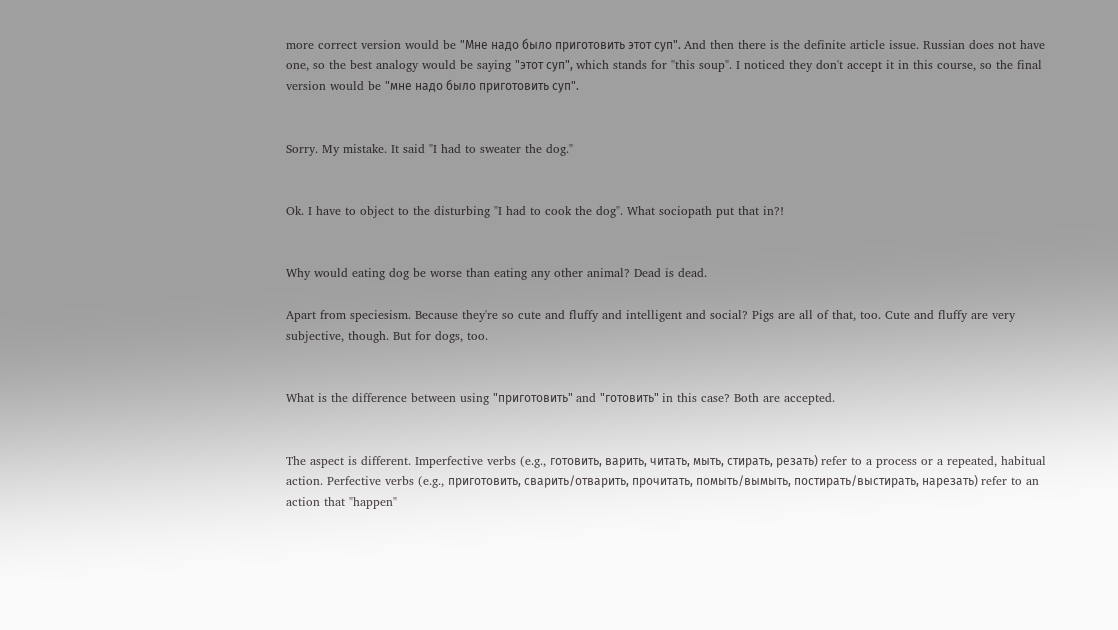more correct version would be "Мне надо было приготовить этот суп". And then there is the definite article issue. Russian does not have one, so the best analogy would be saying "этот суп", which stands for "this soup". I noticed they don't accept it in this course, so the final version would be "мне надо было приготовить суп".


Sorry. My mistake. It said "I had to sweater the dog."


Ok. I have to object to the disturbing "I had to cook the dog". What sociopath put that in?!


Why would eating dog be worse than eating any other animal? Dead is dead.

Apart from speciesism. Because they're so cute and fluffy and intelligent and social? Pigs are all of that, too. Cute and fluffy are very subjective, though. But for dogs, too.


What is the difference between using "приготовить" and "готовить" in this case? Both are accepted.


The aspect is different. Imperfective verbs (e.g., готовить, варить, читать, мыть, стирать, резать) refer to a process or a repeated, habitual action. Perfective verbs (e.g., приготовить, сварить/отварить, прочитать, помыть/вымыть, постирать/выстирать, нарезать) refer to an action that "happen"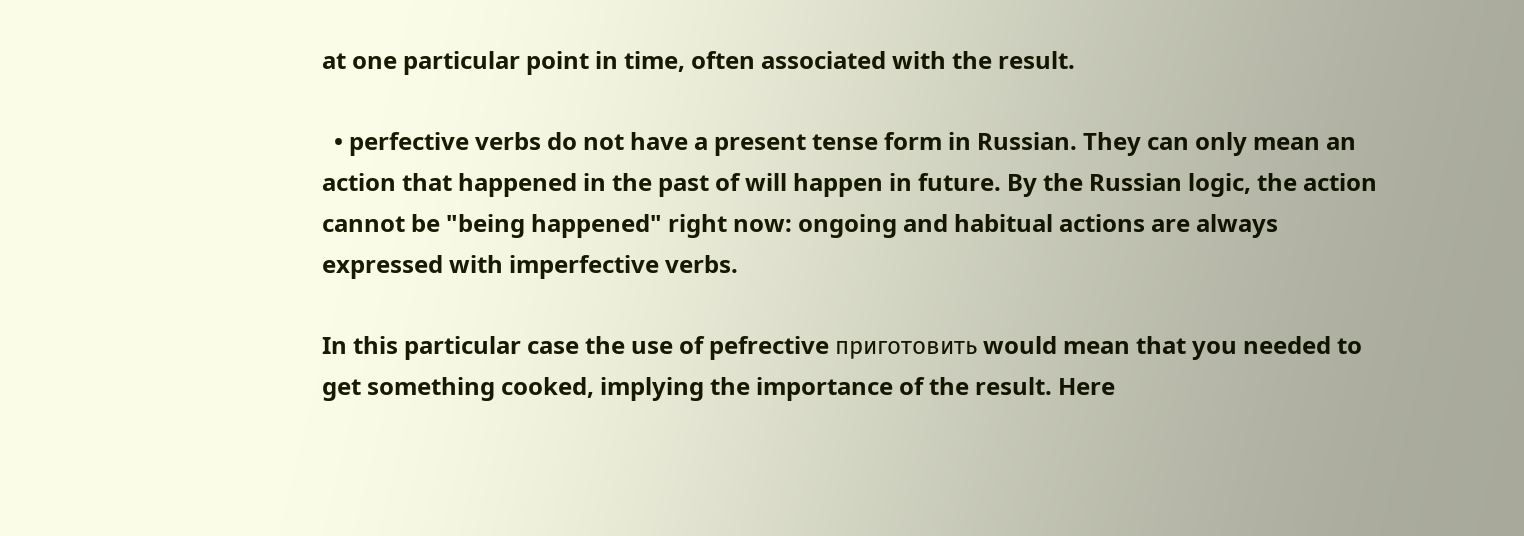at one particular point in time, often associated with the result.

  • perfective verbs do not have a present tense form in Russian. They can only mean an action that happened in the past of will happen in future. By the Russian logic, the action cannot be "being happened" right now: ongoing and habitual actions are always expressed with imperfective verbs.

In this particular case the use of pefrective приготовить would mean that you needed to get something cooked, implying the importance of the result. Here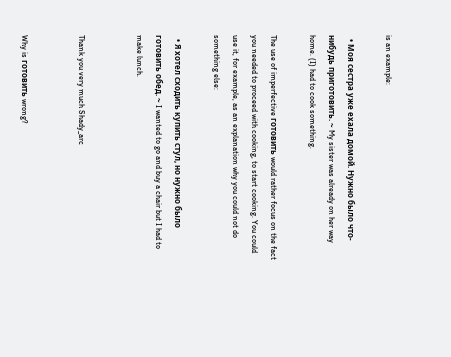is an example:

  • Моя сестра уже ехала домой. Нужно было что-нибудь приготовить. ~ My sister was already on her way home. (I) had to cook something.

The use of imperfective готовить would rather focus on the fact you needed to proceed with cooking, to start cooking. You could use it, for example, as an explanation why you could not do something else:

  • Я хотел сходить купить стул, но нужно было готовить обед. ~ I wanted to go and buy a chair but I had to make lunch.


Thank you very much Shady_arc


Why is готовить wrong?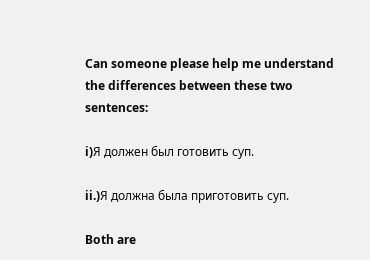Can someone please help me understand the differences between these two sentences:

i)Я должен был готовить суп.

ii.)Я должна была приготовить суп.

Both are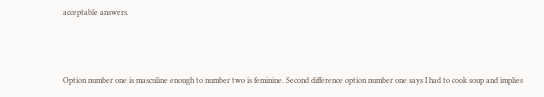acceptable answers.



Option number one is masculine enough to number two is feminine. Second difference option number one says I had to cook soup and implies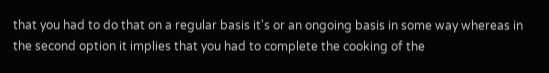that you had to do that on a regular basis it's or an ongoing basis in some way whereas in the second option it implies that you had to complete the cooking of the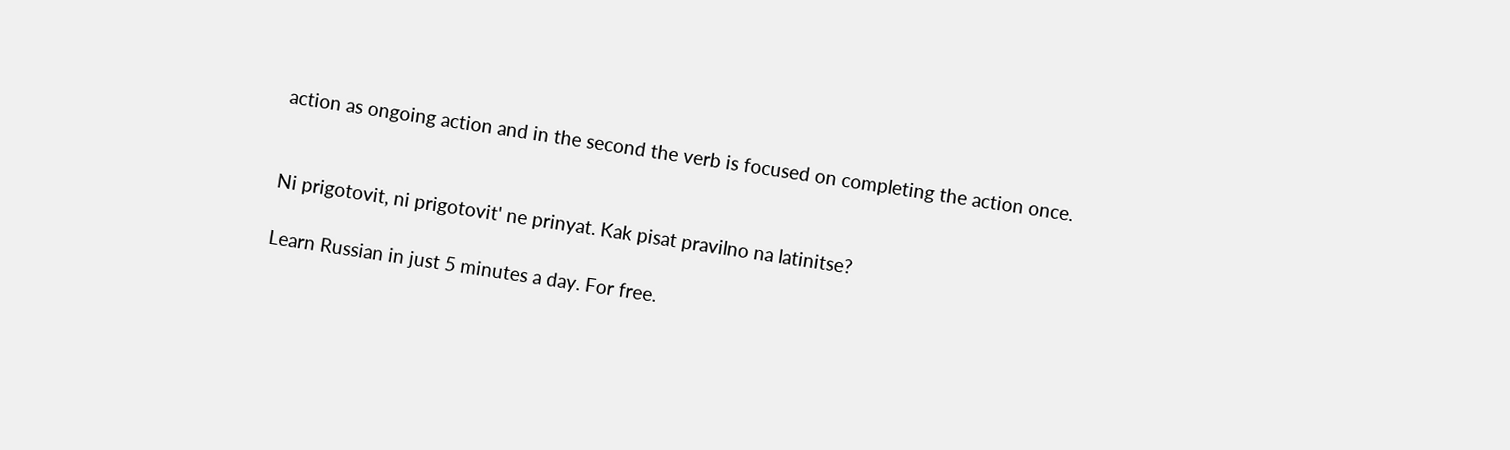action as ongoing action and in the second the verb is focused on completing the action once.


Ni prigotovit, ni prigotovit' ne prinyat. Kak pisat pravilno na latinitse?

Learn Russian in just 5 minutes a day. For free.